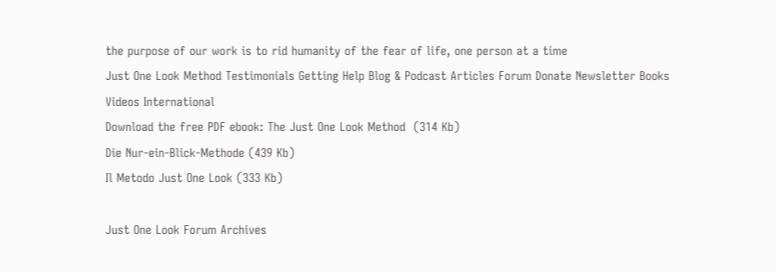the purpose of our work is to rid humanity of the fear of life, one person at a time
Just One Look Method Testimonials Getting Help Blog & Podcast Articles Forum Donate Newsletter Books Videos International
Download the free PDF ebook: The Just One Look Method  (314 Kb)
Die Nur-ein-Blick-Methode (439 Kb)
Il Metodo Just One Look (333 Kb)

Just One Look Forum Archives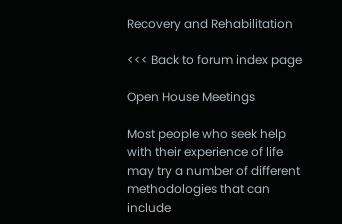Recovery and Rehabilitation

<<< Back to forum index page

Open House Meetings

Most people who seek help with their experience of life may try a number of different methodologies that can include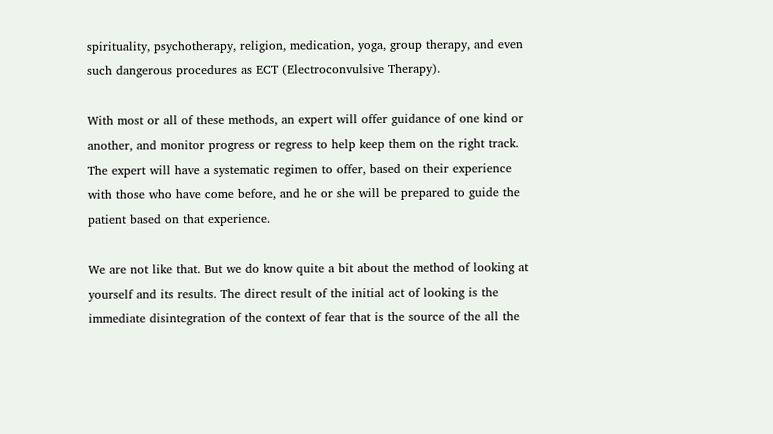spirituality, psychotherapy, religion, medication, yoga, group therapy, and even such dangerous procedures as ECT (Electroconvulsive Therapy).

With most or all of these methods, an expert will offer guidance of one kind or another, and monitor progress or regress to help keep them on the right track. The expert will have a systematic regimen to offer, based on their experience with those who have come before, and he or she will be prepared to guide the patient based on that experience.

We are not like that. But we do know quite a bit about the method of looking at yourself and its results. The direct result of the initial act of looking is the immediate disintegration of the context of fear that is the source of the all the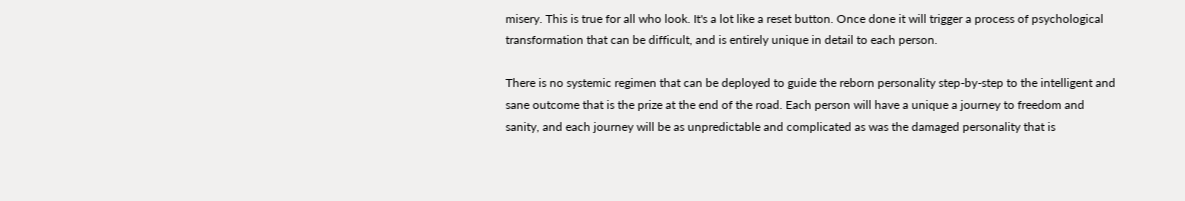misery. This is true for all who look. It's a lot like a reset button. Once done it will trigger a process of psychological transformation that can be difficult, and is entirely unique in detail to each person.

There is no systemic regimen that can be deployed to guide the reborn personality step-by-step to the intelligent and sane outcome that is the prize at the end of the road. Each person will have a unique a journey to freedom and sanity, and each journey will be as unpredictable and complicated as was the damaged personality that is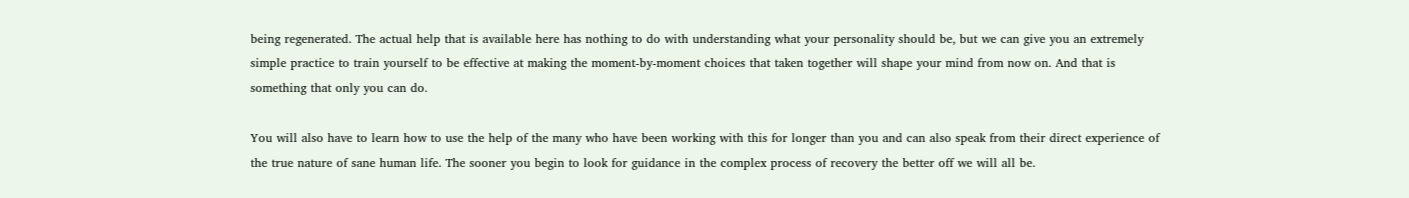being regenerated. The actual help that is available here has nothing to do with understanding what your personality should be, but we can give you an extremely simple practice to train yourself to be effective at making the moment-by-moment choices that taken together will shape your mind from now on. And that is something that only you can do.

You will also have to learn how to use the help of the many who have been working with this for longer than you and can also speak from their direct experience of the true nature of sane human life. The sooner you begin to look for guidance in the complex process of recovery the better off we will all be.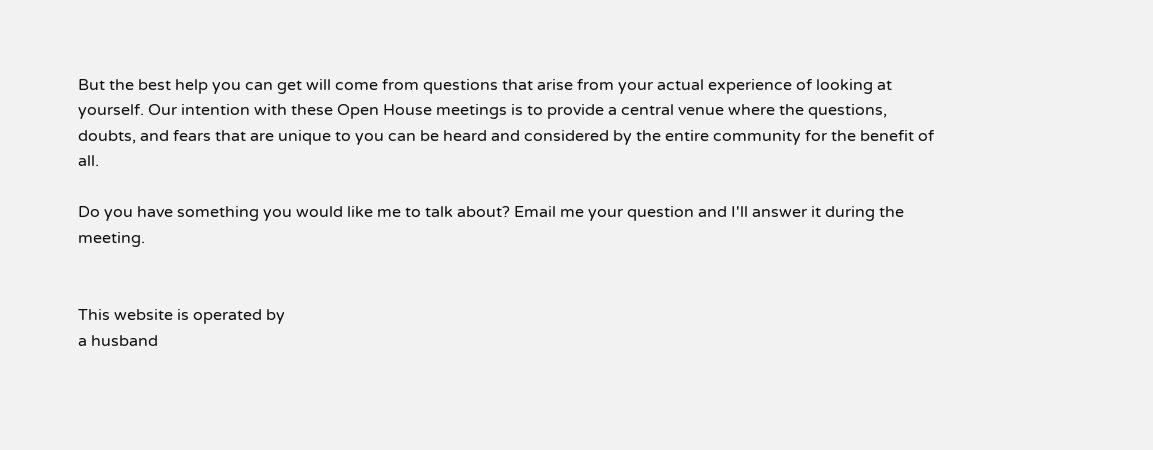But the best help you can get will come from questions that arise from your actual experience of looking at yourself. Our intention with these Open House meetings is to provide a central venue where the questions, doubts, and fears that are unique to you can be heard and considered by the entire community for the benefit of all.

Do you have something you would like me to talk about? Email me your question and I'll answer it during the meeting.


This website is operated by
a husband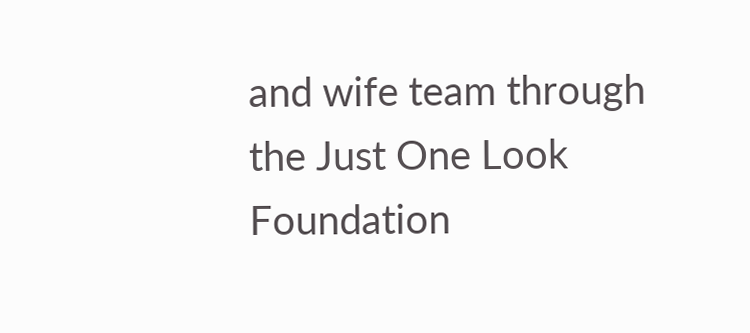and wife team through
the Just One Look Foundation